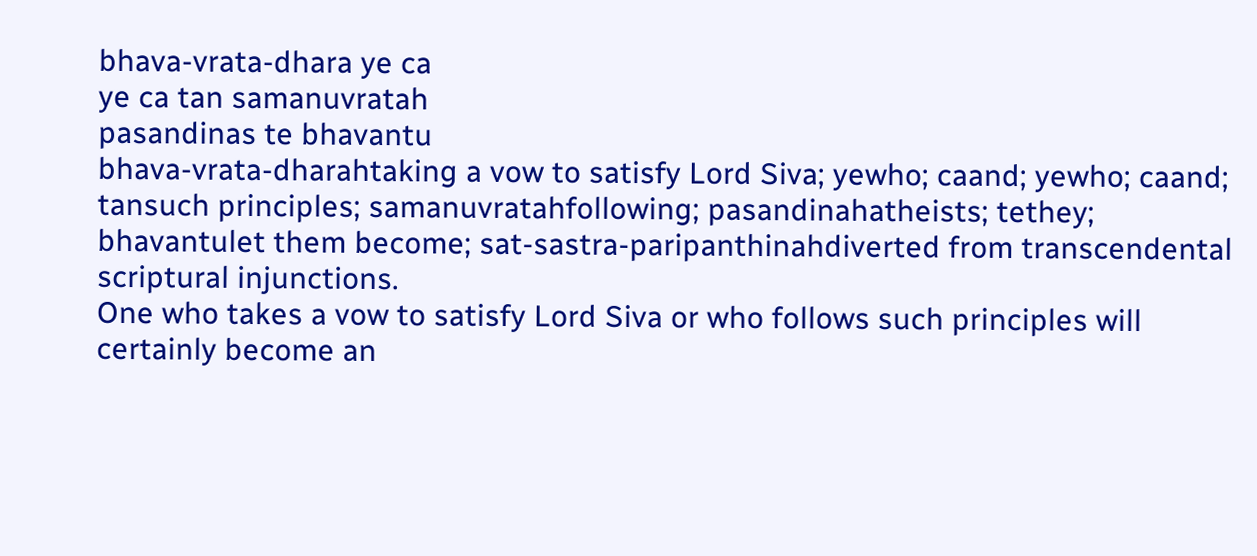bhava-vrata-dhara ye ca
ye ca tan samanuvratah
pasandinas te bhavantu
bhava-vrata-dharahtaking a vow to satisfy Lord Siva; yewho; caand; yewho; caand; tansuch principles; samanuvratahfollowing; pasandinahatheists; tethey; bhavantulet them become; sat-sastra-paripanthinahdiverted from transcendental scriptural injunctions.
One who takes a vow to satisfy Lord Siva or who follows such principles will certainly become an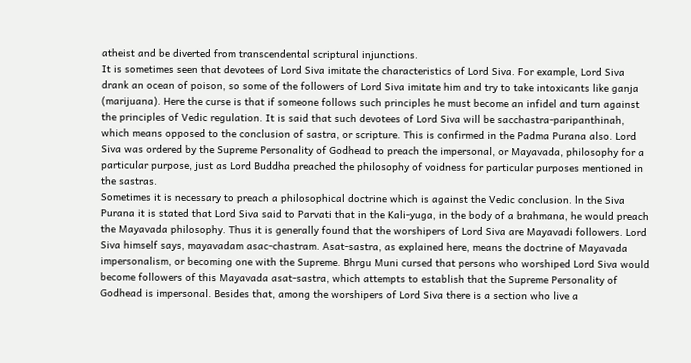atheist and be diverted from transcendental scriptural injunctions.
It is sometimes seen that devotees of Lord Siva imitate the characteristics of Lord Siva. For example, Lord Siva drank an ocean of poison, so some of the followers of Lord Siva imitate him and try to take intoxicants like ganja (marijuana). Here the curse is that if someone follows such principles he must become an infidel and turn against the principles of Vedic regulation. It is said that such devotees of Lord Siva will be sacchastra-paripanthinah, which means opposed to the conclusion of sastra, or scripture. This is confirmed in the Padma Purana also. Lord Siva was ordered by the Supreme Personality of Godhead to preach the impersonal, or Mayavada, philosophy for a particular purpose, just as Lord Buddha preached the philosophy of voidness for particular purposes mentioned in the sastras.
Sometimes it is necessary to preach a philosophical doctrine which is against the Vedic conclusion. ln the Siva Purana it is stated that Lord Siva said to Parvati that in the Kali-yuga, in the body of a brahmana, he would preach the Mayavada philosophy. Thus it is generally found that the worshipers of Lord Siva are Mayavadi followers. Lord Siva himself says, mayavadam asac-chastram. Asat-sastra, as explained here, means the doctrine of Mayavada impersonalism, or becoming one with the Supreme. Bhrgu Muni cursed that persons who worshiped Lord Siva would become followers of this Mayavada asat-sastra, which attempts to establish that the Supreme Personality of Godhead is impersonal. Besides that, among the worshipers of Lord Siva there is a section who live a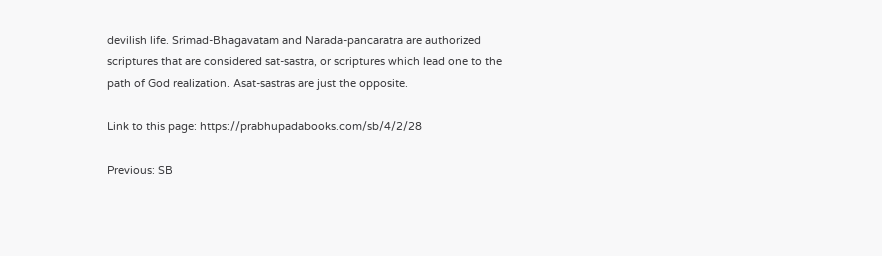devilish life. Srimad-Bhagavatam and Narada-pancaratra are authorized scriptures that are considered sat-sastra, or scriptures which lead one to the path of God realization. Asat-sastras are just the opposite.

Link to this page: https://prabhupadabooks.com/sb/4/2/28

Previous: SB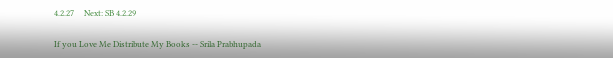4.2.27     Next: SB 4.2.29

If you Love Me Distribute My Books -- Srila Prabhupada